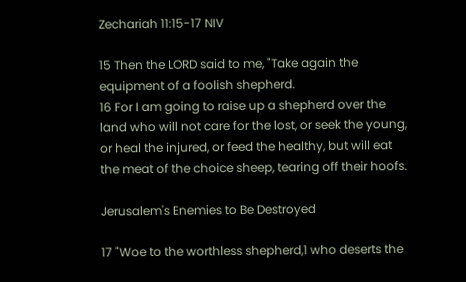Zechariah 11:15-17 NIV

15 Then the LORD said to me, "Take again the equipment of a foolish shepherd.
16 For I am going to raise up a shepherd over the land who will not care for the lost, or seek the young, or heal the injured, or feed the healthy, but will eat the meat of the choice sheep, tearing off their hoofs.

Jerusalem's Enemies to Be Destroyed

17 "Woe to the worthless shepherd,1 who deserts the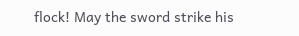flock! May the sword strike his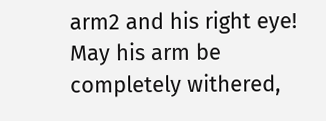arm2 and his right eye! May his arm be completely withered,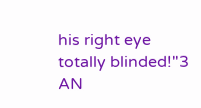his right eye totally blinded!"3 AN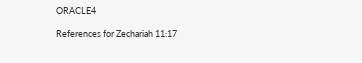ORACLE4

References for Zechariah 11:17